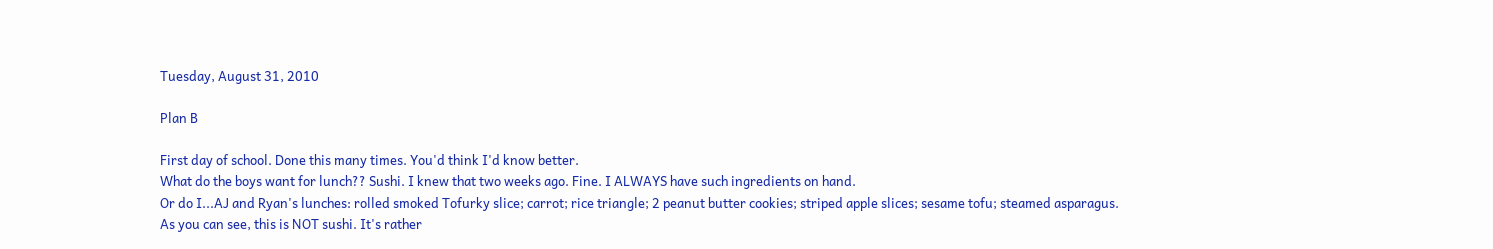Tuesday, August 31, 2010

Plan B

First day of school. Done this many times. You'd think I'd know better.
What do the boys want for lunch?? Sushi. I knew that two weeks ago. Fine. I ALWAYS have such ingredients on hand.
Or do I...AJ and Ryan's lunches: rolled smoked Tofurky slice; carrot; rice triangle; 2 peanut butter cookies; striped apple slices; sesame tofu; steamed asparagus.
As you can see, this is NOT sushi. It's rather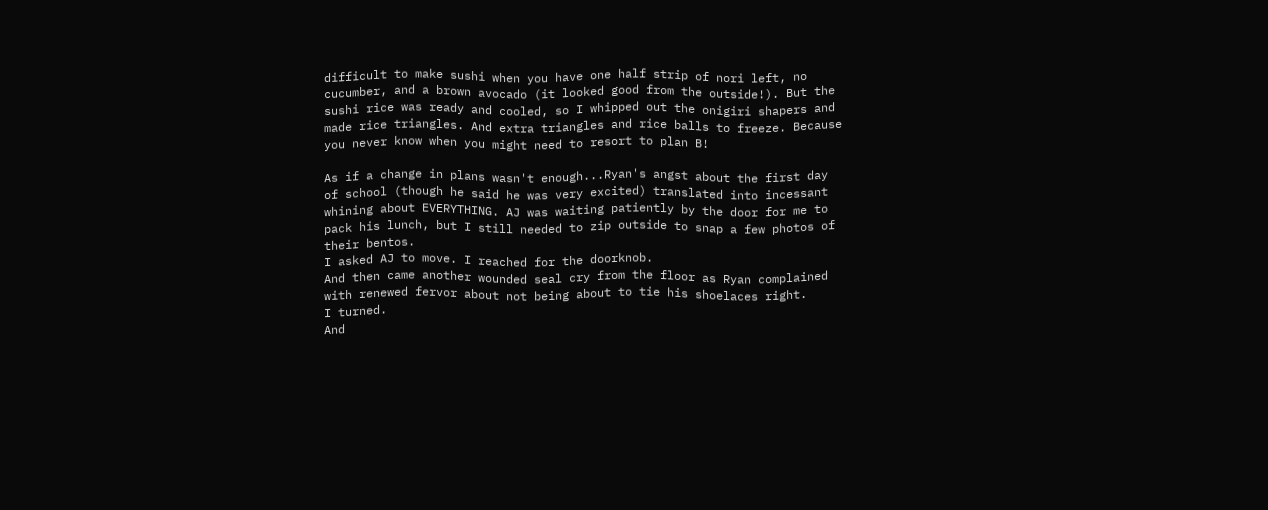difficult to make sushi when you have one half strip of nori left, no cucumber, and a brown avocado (it looked good from the outside!). But the sushi rice was ready and cooled, so I whipped out the onigiri shapers and made rice triangles. And extra triangles and rice balls to freeze. Because you never know when you might need to resort to plan B!

As if a change in plans wasn't enough...Ryan's angst about the first day of school (though he said he was very excited) translated into incessant whining about EVERYTHING. AJ was waiting patiently by the door for me to pack his lunch, but I still needed to zip outside to snap a few photos of their bentos.
I asked AJ to move. I reached for the doorknob.
And then came another wounded seal cry from the floor as Ryan complained with renewed fervor about not being about to tie his shoelaces right.
I turned.
And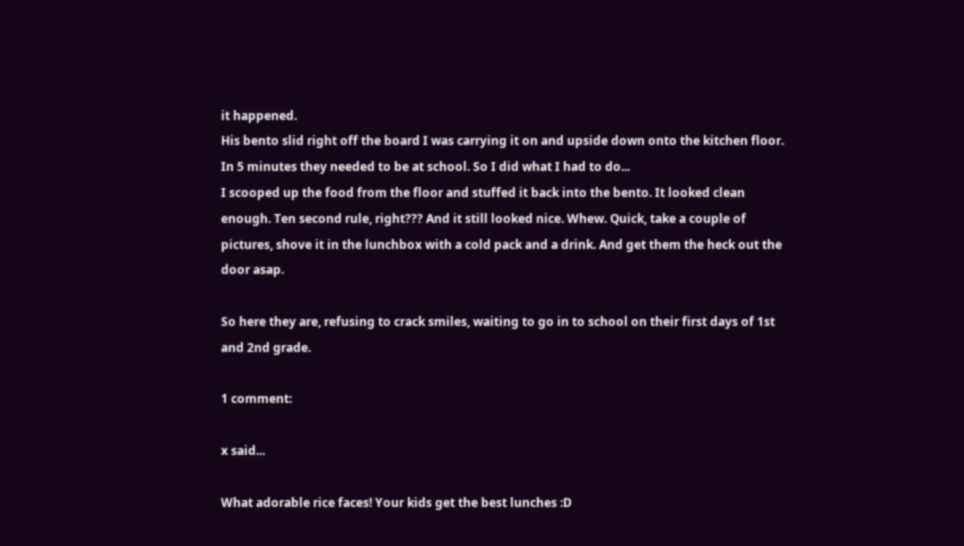it happened.
His bento slid right off the board I was carrying it on and upside down onto the kitchen floor.
In 5 minutes they needed to be at school. So I did what I had to do...
I scooped up the food from the floor and stuffed it back into the bento. It looked clean enough. Ten second rule, right??? And it still looked nice. Whew. Quick, take a couple of pictures, shove it in the lunchbox with a cold pack and a drink. And get them the heck out the door asap.

So here they are, refusing to crack smiles, waiting to go in to school on their first days of 1st and 2nd grade.

1 comment:

x said...

What adorable rice faces! Your kids get the best lunches :D